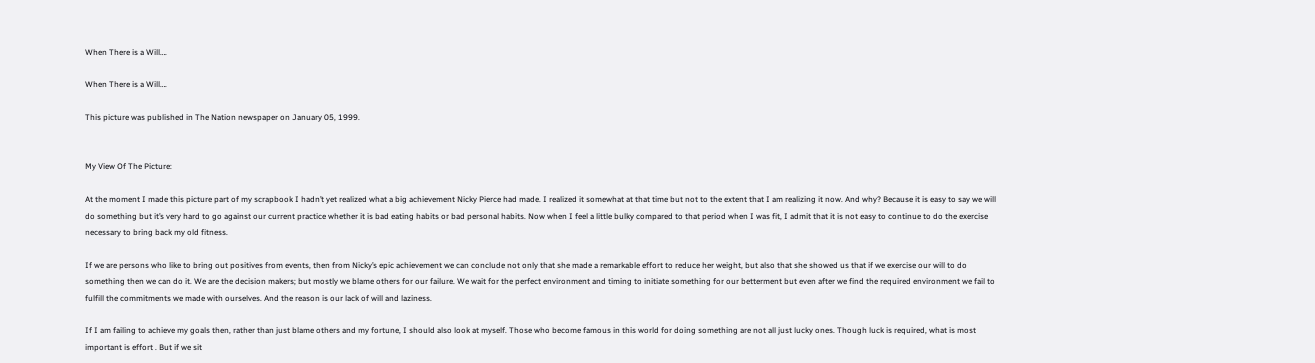When There is a Will….

When There is a Will….

This picture was published in The Nation newspaper on January 05, 1999.


My View Of The Picture:

At the moment I made this picture part of my scrapbook I hadn’t yet realized what a big achievement Nicky Pierce had made. I realized it somewhat at that time but not to the extent that I am realizing it now. And why? Because it is easy to say we will do something but it’s very hard to go against our current practice whether it is bad eating habits or bad personal habits. Now when I feel a little bulky compared to that period when I was fit, I admit that it is not easy to continue to do the exercise necessary to bring back my old fitness.

If we are persons who like to bring out positives from events, then from Nicky’s epic achievement we can conclude not only that she made a remarkable effort to reduce her weight, but also that she showed us that if we exercise our will to do something then we can do it. We are the decision makers; but mostly we blame others for our failure. We wait for the perfect environment and timing to initiate something for our betterment but even after we find the required environment we fail to fulfill the commitments we made with ourselves. And the reason is our lack of will and laziness.

If I am failing to achieve my goals then, rather than just blame others and my fortune, I should also look at myself. Those who become famous in this world for doing something are not all just lucky ones. Though luck is required, what is most important is effort . But if we sit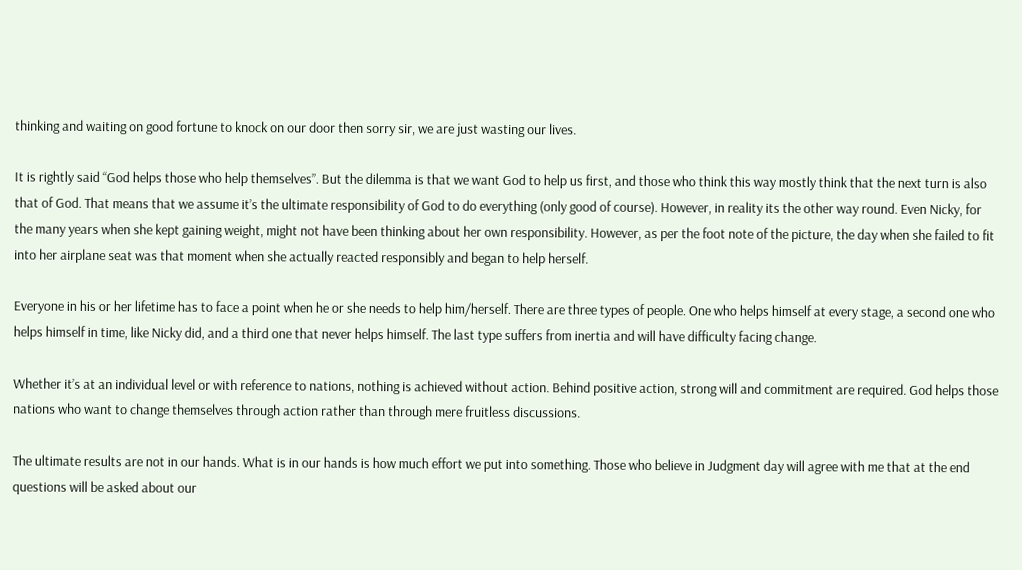thinking and waiting on good fortune to knock on our door then sorry sir, we are just wasting our lives.

It is rightly said “God helps those who help themselves”. But the dilemma is that we want God to help us first, and those who think this way mostly think that the next turn is also that of God. That means that we assume it’s the ultimate responsibility of God to do everything (only good of course). However, in reality its the other way round. Even Nicky, for the many years when she kept gaining weight, might not have been thinking about her own responsibility. However, as per the foot note of the picture, the day when she failed to fit into her airplane seat was that moment when she actually reacted responsibly and began to help herself.

Everyone in his or her lifetime has to face a point when he or she needs to help him/herself. There are three types of people. One who helps himself at every stage, a second one who helps himself in time, like Nicky did, and a third one that never helps himself. The last type suffers from inertia and will have difficulty facing change.

Whether it’s at an individual level or with reference to nations, nothing is achieved without action. Behind positive action, strong will and commitment are required. God helps those nations who want to change themselves through action rather than through mere fruitless discussions.

The ultimate results are not in our hands. What is in our hands is how much effort we put into something. Those who believe in Judgment day will agree with me that at the end questions will be asked about our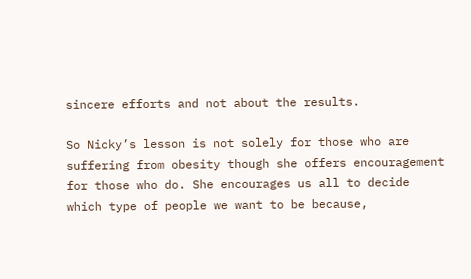sincere efforts and not about the results.

So Nicky’s lesson is not solely for those who are suffering from obesity though she offers encouragement for those who do. She encourages us all to decide which type of people we want to be because,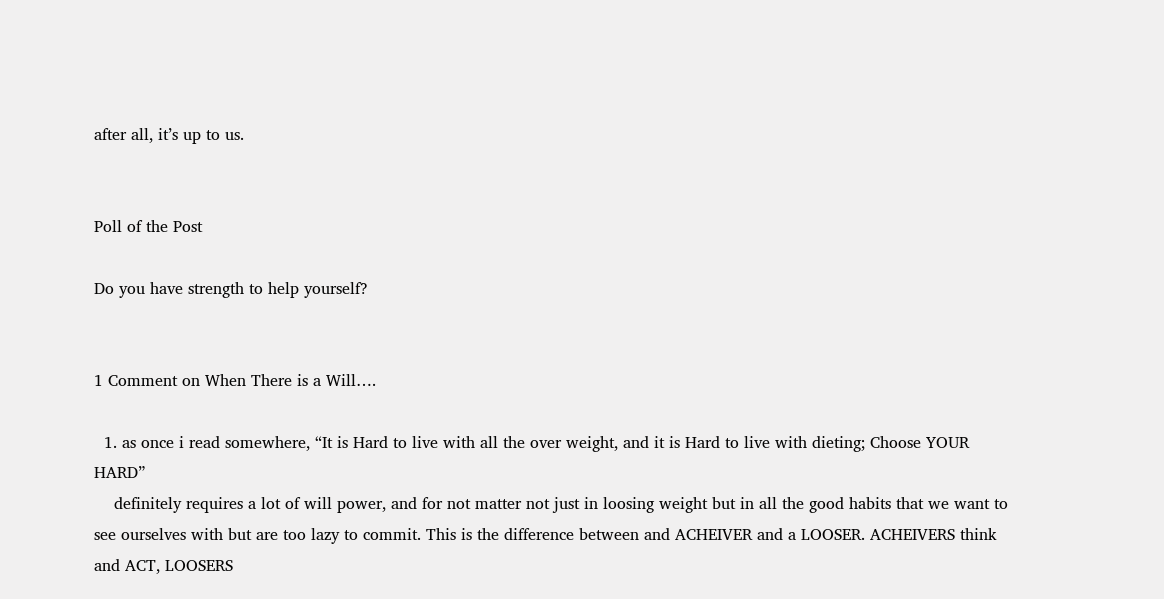after all, it’s up to us.


Poll of the Post

Do you have strength to help yourself?


1 Comment on When There is a Will….

  1. as once i read somewhere, “It is Hard to live with all the over weight, and it is Hard to live with dieting; Choose YOUR HARD”
    definitely requires a lot of will power, and for not matter not just in loosing weight but in all the good habits that we want to see ourselves with but are too lazy to commit. This is the difference between and ACHEIVER and a LOOSER. ACHEIVERS think and ACT, LOOSERS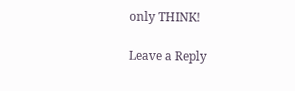only THINK!

Leave a Reply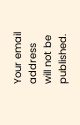Your email address will not be published.